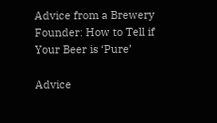Advice from a Brewery Founder: How to Tell if Your Beer is ‘Pure’

Advice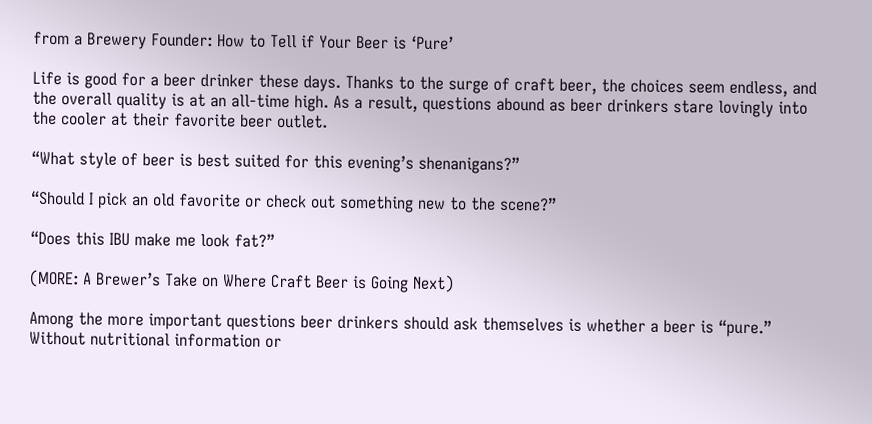from a Brewery Founder: How to Tell if Your Beer is ‘Pure’

Life is good for a beer drinker these days. Thanks to the surge of craft beer, the choices seem endless, and the overall quality is at an all-time high. As a result, questions abound as beer drinkers stare lovingly into the cooler at their favorite beer outlet.

“What style of beer is best suited for this evening’s shenanigans?”

“Should I pick an old favorite or check out something new to the scene?”

“Does this IBU make me look fat?”

(MORE: A Brewer’s Take on Where Craft Beer is Going Next)

Among the more important questions beer drinkers should ask themselves is whether a beer is “pure.” Without nutritional information or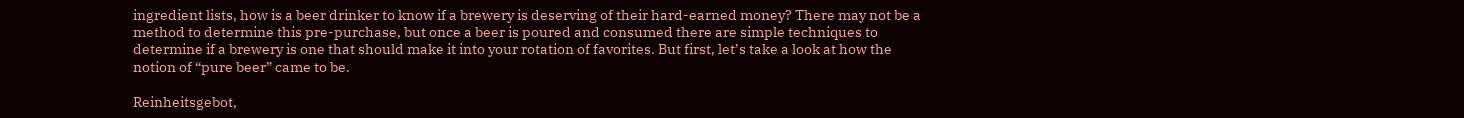ingredient lists, how is a beer drinker to know if a brewery is deserving of their hard-earned money? There may not be a method to determine this pre-purchase, but once a beer is poured and consumed there are simple techniques to determine if a brewery is one that should make it into your rotation of favorites. But first, let’s take a look at how the notion of “pure beer” came to be.

Reinheitsgebot,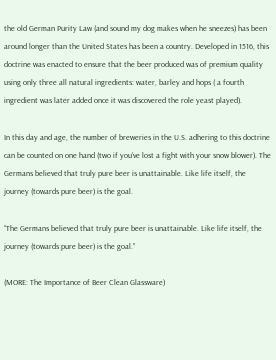the old German Purity Law (and sound my dog makes when he sneezes) has been around longer than the United States has been a country. Developed in 1516, this doctrine was enacted to ensure that the beer produced was of premium quality using only three all natural ingredients: water, barley and hops ( a fourth ingredient was later added once it was discovered the role yeast played).

In this day and age, the number of breweries in the U.S. adhering to this doctrine can be counted on one hand (two if you’ve lost a fight with your snow blower). The Germans believed that truly pure beer is unattainable. Like life itself, the journey (towards pure beer) is the goal.

“The Germans believed that truly pure beer is unattainable. Like life itself, the journey (towards pure beer) is the goal.”

(MORE: The Importance of Beer Clean Glassware)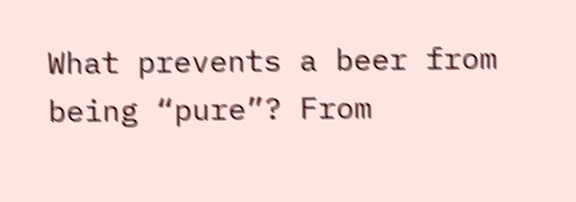What prevents a beer from being “pure”? From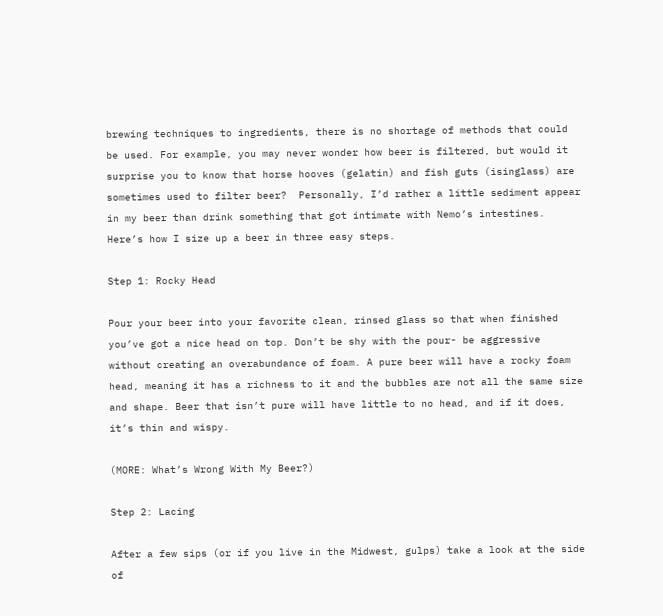brewing techniques to ingredients, there is no shortage of methods that could be used. For example, you may never wonder how beer is filtered, but would it surprise you to know that horse hooves (gelatin) and fish guts (isinglass) are sometimes used to filter beer?  Personally, I’d rather a little sediment appear in my beer than drink something that got intimate with Nemo’s intestines. Here’s how I size up a beer in three easy steps.

Step 1: Rocky Head

Pour your beer into your favorite clean, rinsed glass so that when finished you’ve got a nice head on top. Don’t be shy with the pour- be aggressive without creating an overabundance of foam. A pure beer will have a rocky foam head, meaning it has a richness to it and the bubbles are not all the same size and shape. Beer that isn’t pure will have little to no head, and if it does, it’s thin and wispy.

(MORE: What’s Wrong With My Beer?)

Step 2: Lacing

After a few sips (or if you live in the Midwest, gulps) take a look at the side of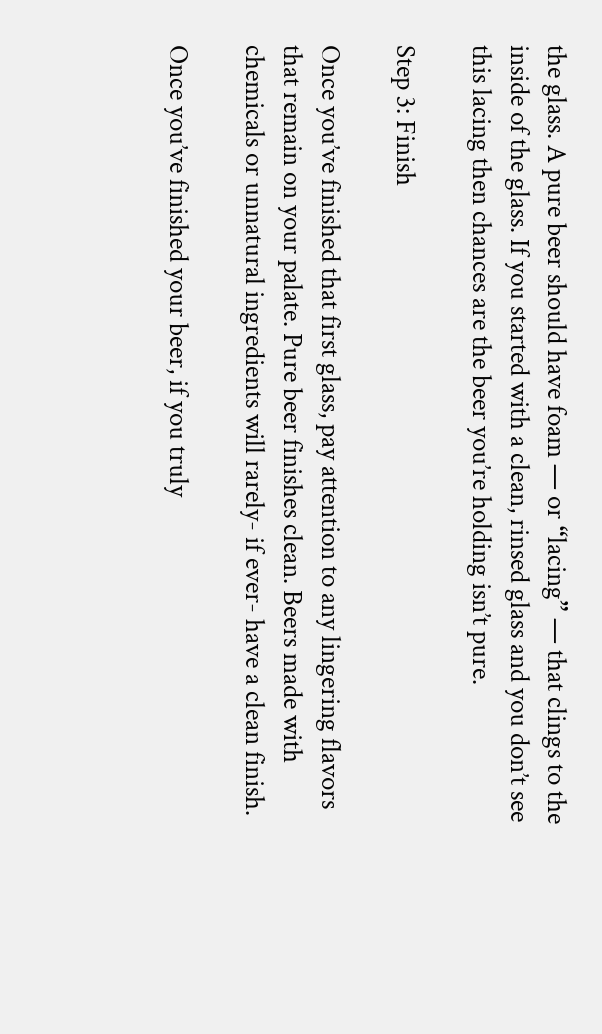the glass. A pure beer should have foam — or “lacing” — that clings to the inside of the glass. If you started with a clean, rinsed glass and you don’t see this lacing then chances are the beer you’re holding isn’t pure.

Step 3: Finish

Once you’ve finished that first glass, pay attention to any lingering flavors that remain on your palate. Pure beer finishes clean. Beers made with chemicals or unnatural ingredients will rarely- if ever- have a clean finish.

Once you’ve finished your beer, if you truly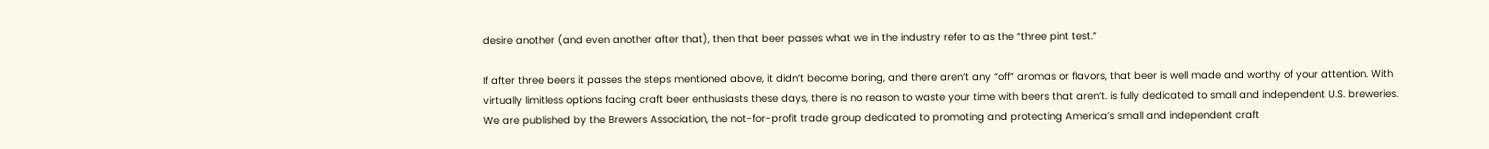desire another (and even another after that), then that beer passes what we in the industry refer to as the “three pint test.”

If after three beers it passes the steps mentioned above, it didn’t become boring, and there aren’t any “off” aromas or flavors, that beer is well made and worthy of your attention. With virtually limitless options facing craft beer enthusiasts these days, there is no reason to waste your time with beers that aren’t. is fully dedicated to small and independent U.S. breweries. We are published by the Brewers Association, the not-for-profit trade group dedicated to promoting and protecting America’s small and independent craft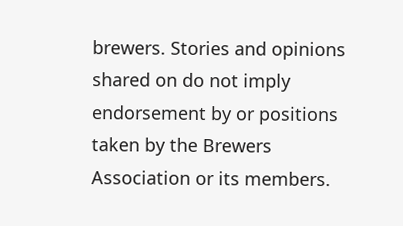brewers. Stories and opinions shared on do not imply endorsement by or positions taken by the Brewers Association or its members.